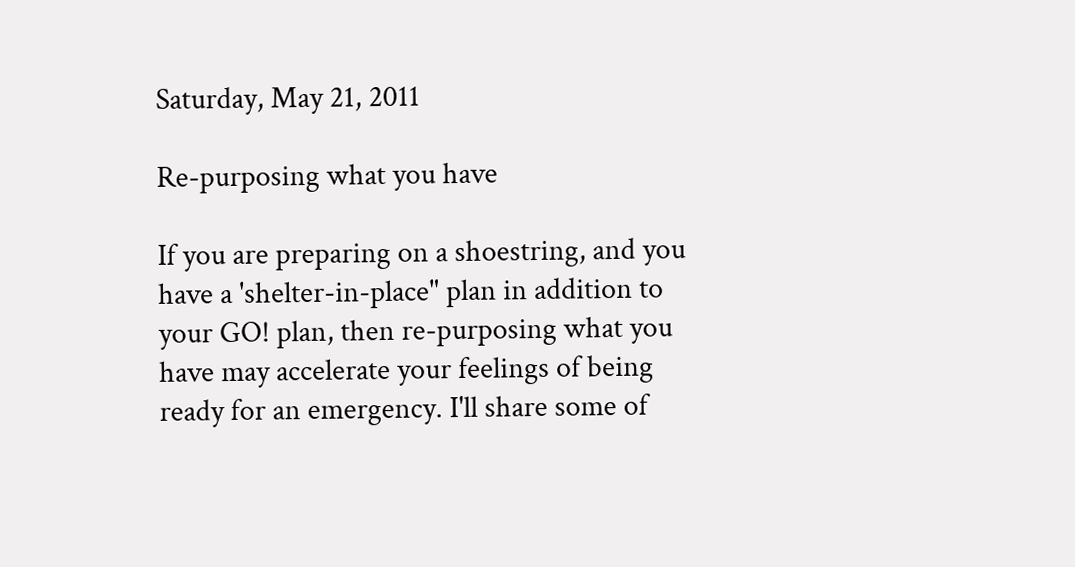Saturday, May 21, 2011

Re-purposing what you have

If you are preparing on a shoestring, and you have a 'shelter-in-place" plan in addition to your GO! plan, then re-purposing what you have may accelerate your feelings of being ready for an emergency. I'll share some of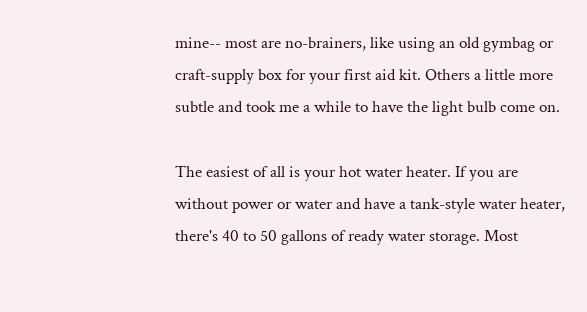mine-- most are no-brainers, like using an old gymbag or craft-supply box for your first aid kit. Others a little more subtle and took me a while to have the light bulb come on.

The easiest of all is your hot water heater. If you are without power or water and have a tank-style water heater, there's 40 to 50 gallons of ready water storage. Most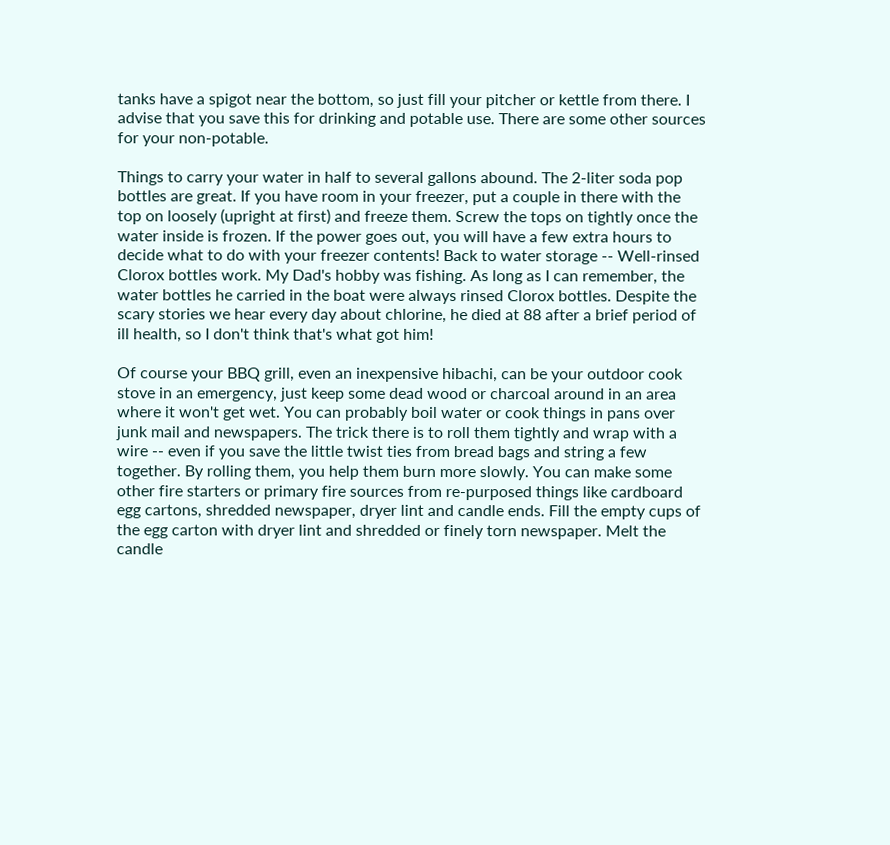tanks have a spigot near the bottom, so just fill your pitcher or kettle from there. I advise that you save this for drinking and potable use. There are some other sources for your non-potable.

Things to carry your water in half to several gallons abound. The 2-liter soda pop bottles are great. If you have room in your freezer, put a couple in there with the top on loosely (upright at first) and freeze them. Screw the tops on tightly once the water inside is frozen. If the power goes out, you will have a few extra hours to decide what to do with your freezer contents! Back to water storage -- Well-rinsed Clorox bottles work. My Dad's hobby was fishing. As long as I can remember, the water bottles he carried in the boat were always rinsed Clorox bottles. Despite the scary stories we hear every day about chlorine, he died at 88 after a brief period of ill health, so I don't think that's what got him!

Of course your BBQ grill, even an inexpensive hibachi, can be your outdoor cook stove in an emergency, just keep some dead wood or charcoal around in an area where it won't get wet. You can probably boil water or cook things in pans over junk mail and newspapers. The trick there is to roll them tightly and wrap with a wire -- even if you save the little twist ties from bread bags and string a few together. By rolling them, you help them burn more slowly. You can make some other fire starters or primary fire sources from re-purposed things like cardboard egg cartons, shredded newspaper, dryer lint and candle ends. Fill the empty cups of the egg carton with dryer lint and shredded or finely torn newspaper. Melt the candle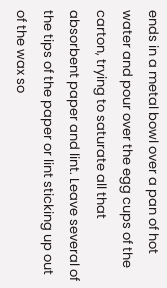ends in a metal bowl over a pan of hot water and pour over the egg cups of the carton, trying to saturate all that absorbent paper and lint. Leave several of the tips of the paper or lint sticking up out of the wax so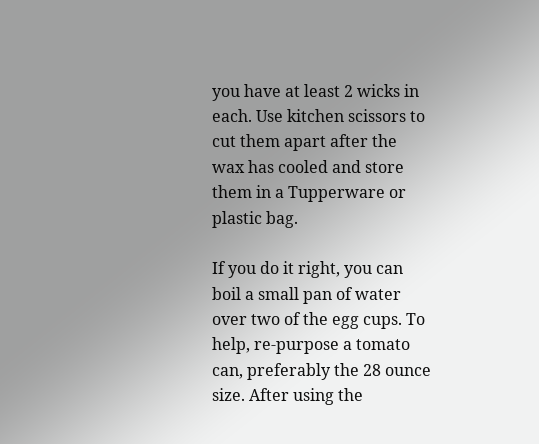you have at least 2 wicks in each. Use kitchen scissors to cut them apart after the wax has cooled and store them in a Tupperware or plastic bag.

If you do it right, you can boil a small pan of water over two of the egg cups. To help, re-purpose a tomato can, preferably the 28 ounce size. After using the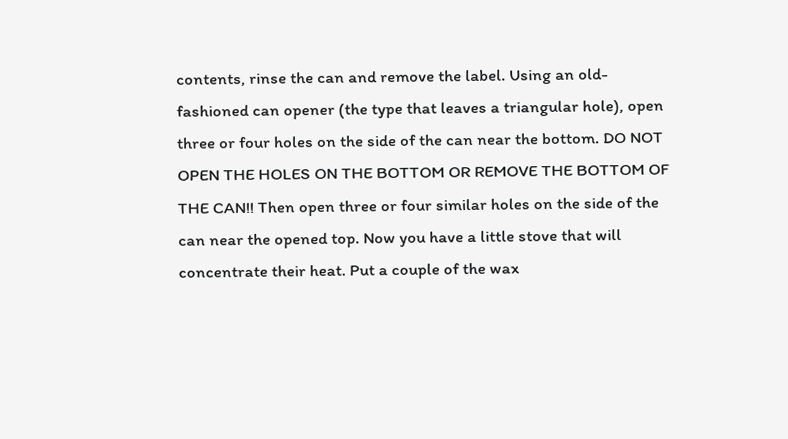contents, rinse the can and remove the label. Using an old-fashioned can opener (the type that leaves a triangular hole), open three or four holes on the side of the can near the bottom. DO NOT OPEN THE HOLES ON THE BOTTOM OR REMOVE THE BOTTOM OF THE CAN!! Then open three or four similar holes on the side of the can near the opened top. Now you have a little stove that will concentrate their heat. Put a couple of the wax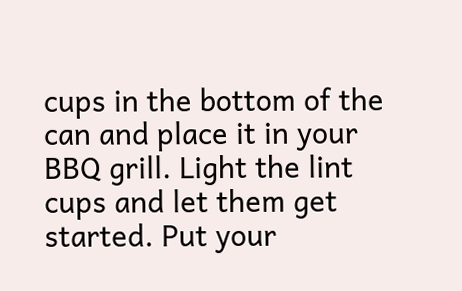cups in the bottom of the can and place it in your BBQ grill. Light the lint cups and let them get started. Put your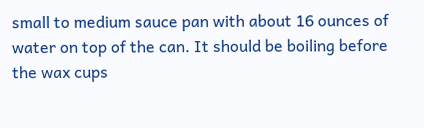small to medium sauce pan with about 16 ounces of water on top of the can. It should be boiling before the wax cups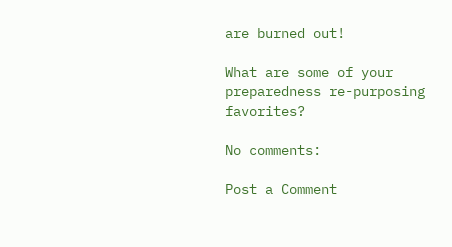are burned out!

What are some of your preparedness re-purposing favorites?

No comments:

Post a Comment